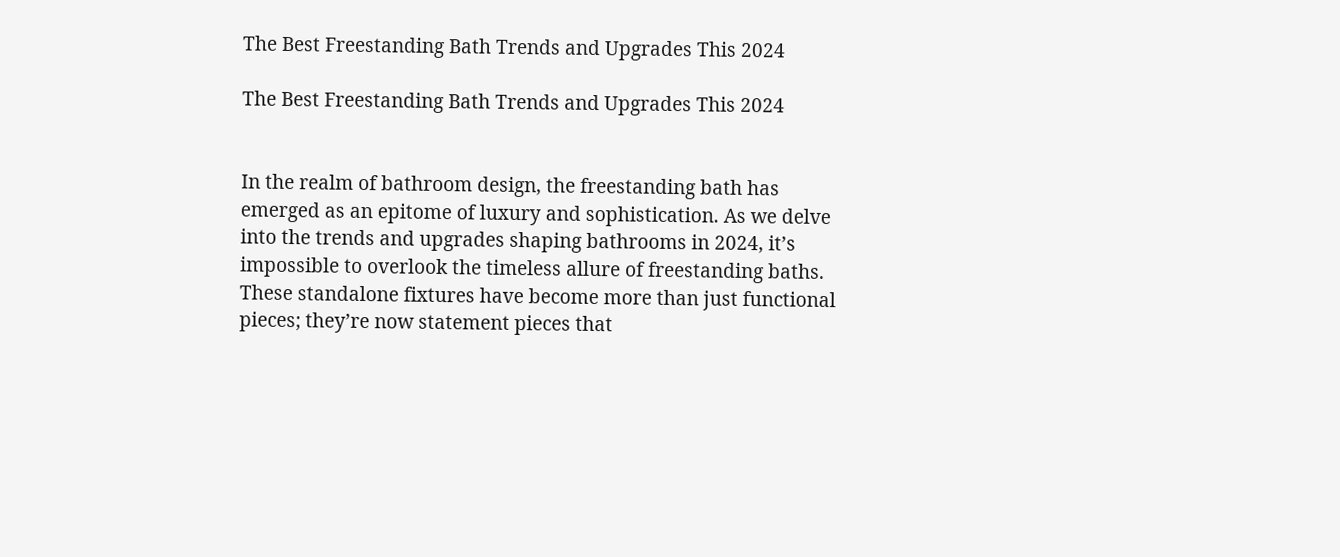The Best Freestanding Bath Trends and Upgrades This 2024

The Best Freestanding Bath Trends and Upgrades This 2024


In the realm of bathroom design, the freestanding bath has emerged as an epitome of luxury and sophistication. As we delve into the trends and upgrades shaping bathrooms in 2024, it’s impossible to overlook the timeless allure of freestanding baths. These standalone fixtures have become more than just functional pieces; they’re now statement pieces that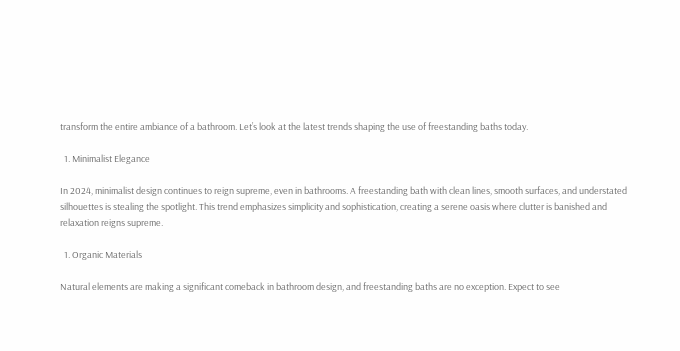transform the entire ambiance of a bathroom. Let’s look at the latest trends shaping the use of freestanding baths today.

  1. Minimalist Elegance

In 2024, minimalist design continues to reign supreme, even in bathrooms. A freestanding bath with clean lines, smooth surfaces, and understated silhouettes is stealing the spotlight. This trend emphasizes simplicity and sophistication, creating a serene oasis where clutter is banished and relaxation reigns supreme.

  1. Organic Materials

Natural elements are making a significant comeback in bathroom design, and freestanding baths are no exception. Expect to see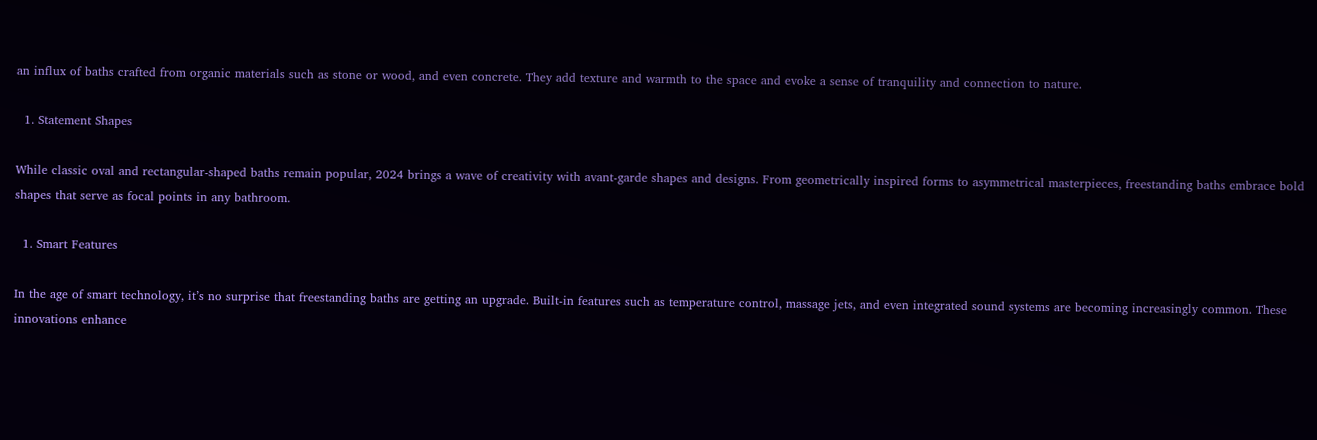an influx of baths crafted from organic materials such as stone or wood, and even concrete. They add texture and warmth to the space and evoke a sense of tranquility and connection to nature.

  1. Statement Shapes

While classic oval and rectangular-shaped baths remain popular, 2024 brings a wave of creativity with avant-garde shapes and designs. From geometrically inspired forms to asymmetrical masterpieces, freestanding baths embrace bold shapes that serve as focal points in any bathroom.

  1. Smart Features

In the age of smart technology, it’s no surprise that freestanding baths are getting an upgrade. Built-in features such as temperature control, massage jets, and even integrated sound systems are becoming increasingly common. These innovations enhance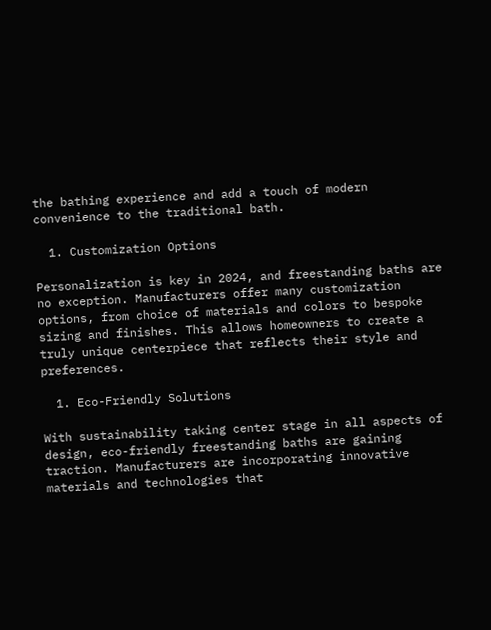the bathing experience and add a touch of modern convenience to the traditional bath.

  1. Customization Options

Personalization is key in 2024, and freestanding baths are no exception. Manufacturers offer many customization options, from choice of materials and colors to bespoke sizing and finishes. This allows homeowners to create a truly unique centerpiece that reflects their style and preferences.

  1. Eco-Friendly Solutions

With sustainability taking center stage in all aspects of design, eco-friendly freestanding baths are gaining traction. Manufacturers are incorporating innovative materials and technologies that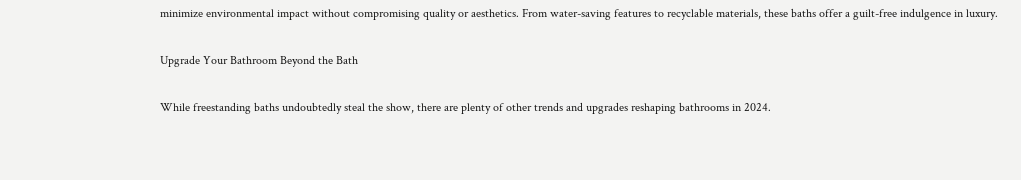minimize environmental impact without compromising quality or aesthetics. From water-saving features to recyclable materials, these baths offer a guilt-free indulgence in luxury.

Upgrade Your Bathroom Beyond the Bath

While freestanding baths undoubtedly steal the show, there are plenty of other trends and upgrades reshaping bathrooms in 2024.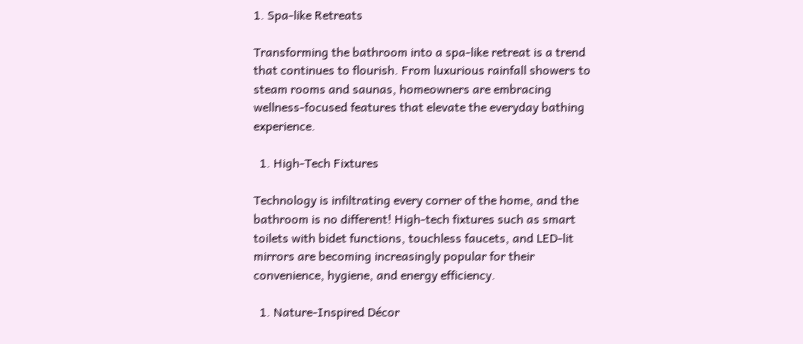1. Spa-like Retreats

Transforming the bathroom into a spa-like retreat is a trend that continues to flourish. From luxurious rainfall showers to steam rooms and saunas, homeowners are embracing wellness-focused features that elevate the everyday bathing experience.

  1. High-Tech Fixtures

Technology is infiltrating every corner of the home, and the bathroom is no different! High-tech fixtures such as smart toilets with bidet functions, touchless faucets, and LED-lit mirrors are becoming increasingly popular for their convenience, hygiene, and energy efficiency.

  1. Nature-Inspired Décor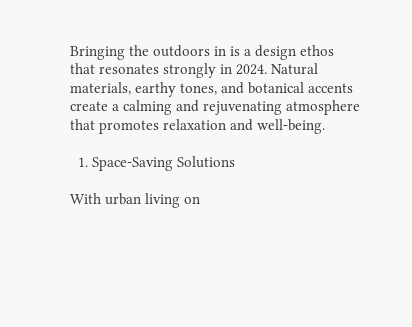Bringing the outdoors in is a design ethos that resonates strongly in 2024. Natural materials, earthy tones, and botanical accents create a calming and rejuvenating atmosphere that promotes relaxation and well-being.

  1. Space-Saving Solutions

With urban living on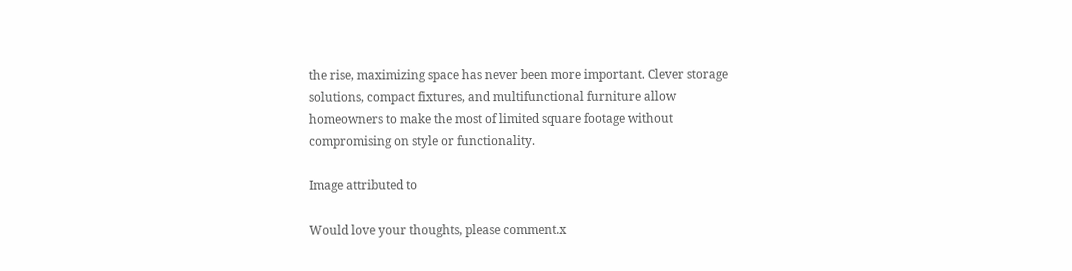the rise, maximizing space has never been more important. Clever storage solutions, compact fixtures, and multifunctional furniture allow homeowners to make the most of limited square footage without compromising on style or functionality.

Image attributed to

Would love your thoughts, please comment.x